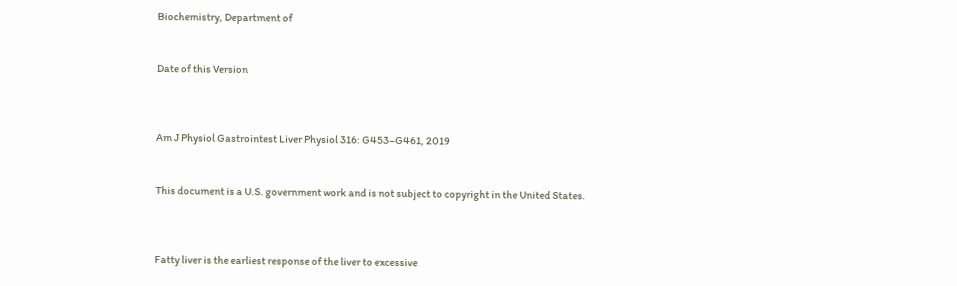Biochemistry, Department of


Date of this Version



Am J Physiol Gastrointest Liver Physiol 316: G453–G461, 2019


This document is a U.S. government work and is not subject to copyright in the United States.



Fatty liver is the earliest response of the liver to excessive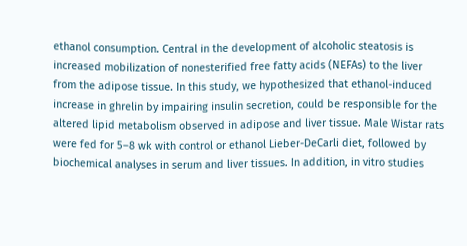ethanol consumption. Central in the development of alcoholic steatosis is increased mobilization of nonesterified free fatty acids (NEFAs) to the liver from the adipose tissue. In this study, we hypothesized that ethanol-induced increase in ghrelin by impairing insulin secretion, could be responsible for the altered lipid metabolism observed in adipose and liver tissue. Male Wistar rats were fed for 5–8 wk with control or ethanol Lieber-DeCarli diet, followed by biochemical analyses in serum and liver tissues. In addition, in vitro studies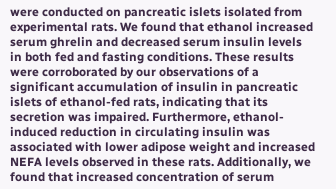were conducted on pancreatic islets isolated from experimental rats. We found that ethanol increased serum ghrelin and decreased serum insulin levels in both fed and fasting conditions. These results were corroborated by our observations of a significant accumulation of insulin in pancreatic islets of ethanol-fed rats, indicating that its secretion was impaired. Furthermore, ethanol-induced reduction in circulating insulin was associated with lower adipose weight and increased NEFA levels observed in these rats. Additionally, we found that increased concentration of serum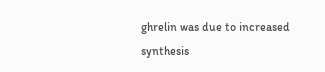ghrelin was due to increased synthesis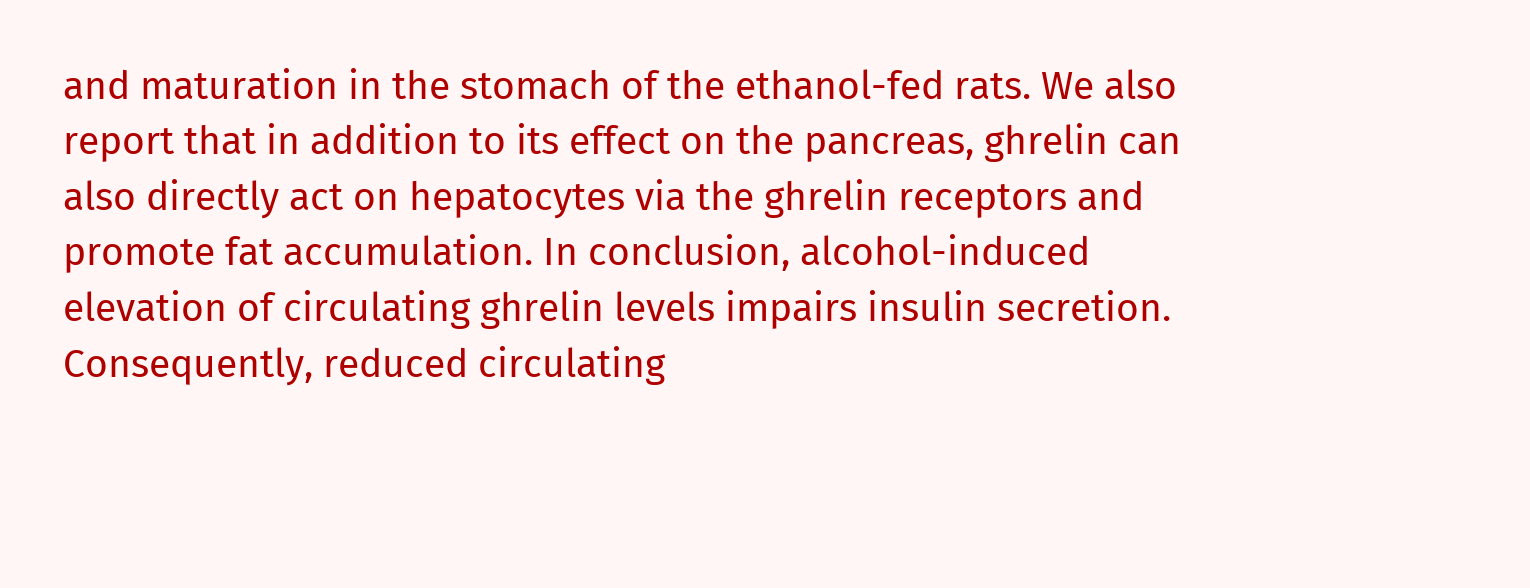and maturation in the stomach of the ethanol-fed rats. We also report that in addition to its effect on the pancreas, ghrelin can also directly act on hepatocytes via the ghrelin receptors and promote fat accumulation. In conclusion, alcohol-induced elevation of circulating ghrelin levels impairs insulin secretion. Consequently, reduced circulating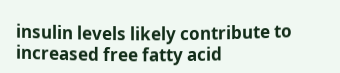insulin levels likely contribute to increased free fatty acid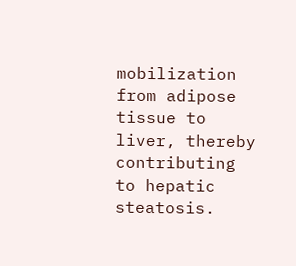mobilization from adipose tissue to liver, thereby contributing to hepatic steatosis.